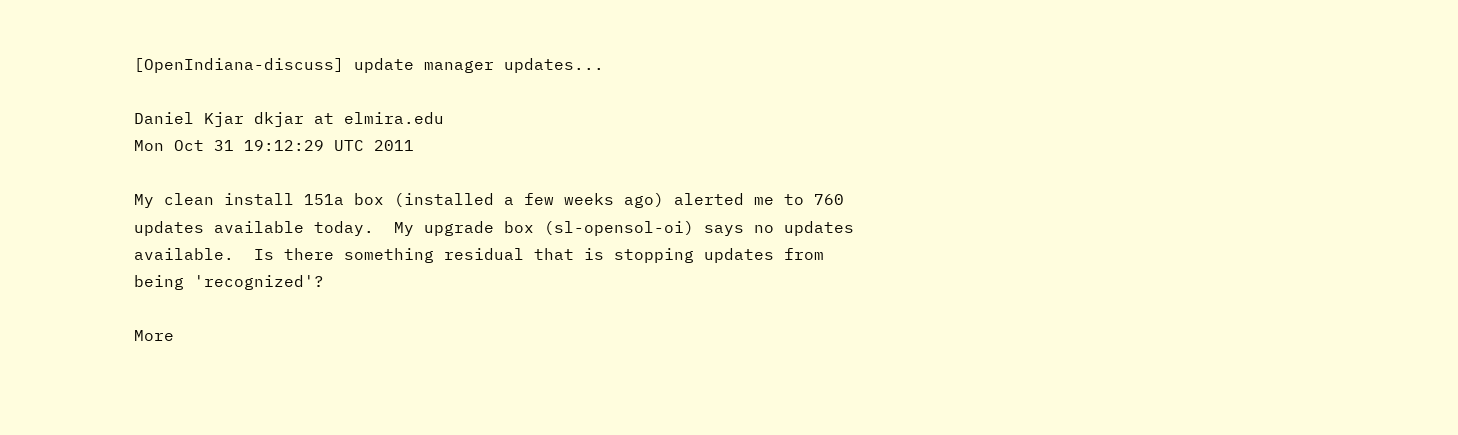[OpenIndiana-discuss] update manager updates...

Daniel Kjar dkjar at elmira.edu
Mon Oct 31 19:12:29 UTC 2011

My clean install 151a box (installed a few weeks ago) alerted me to 760
updates available today.  My upgrade box (sl-opensol-oi) says no updates
available.  Is there something residual that is stopping updates from
being 'recognized'?

More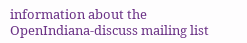information about the OpenIndiana-discuss mailing list